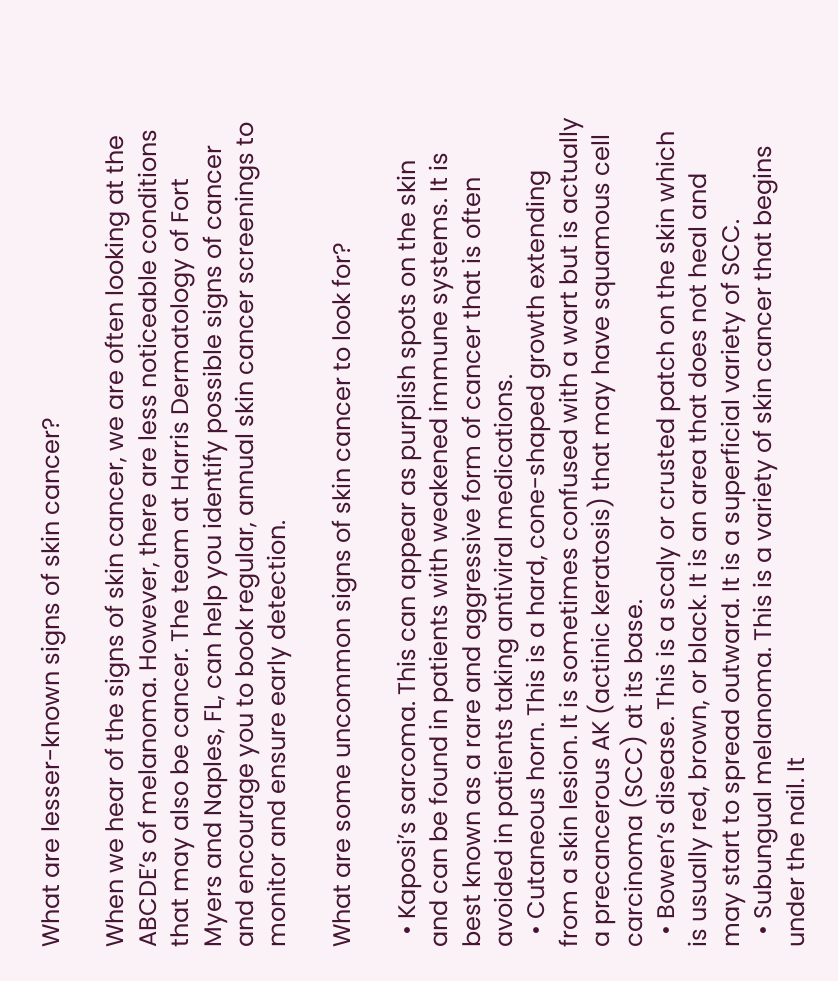What are lesser-known signs of skin cancer?

When we hear of the signs of skin cancer, we are often looking at the ABCDE’s of melanoma. However, there are less noticeable conditions that may also be cancer. The team at Harris Dermatology of Fort Myers and Naples, FL, can help you identify possible signs of cancer and encourage you to book regular, annual skin cancer screenings to monitor and ensure early detection.

What are some uncommon signs of skin cancer to look for?

  • Kaposi’s sarcoma. This can appear as purplish spots on the skin and can be found in patients with weakened immune systems. It is best known as a rare and aggressive form of cancer that is often avoided in patients taking antiviral medications.
  • Cutaneous horn. This is a hard, cone-shaped growth extending from a skin lesion. It is sometimes confused with a wart but is actually a precancerous AK (actinic keratosis) that may have squamous cell carcinoma (SCC) at its base.
  • Bowen’s disease. This is a scaly or crusted patch on the skin which is usually red, brown, or black. It is an area that does not heal and may start to spread outward. It is a superficial variety of SCC.
  • Subungual melanoma. This is a variety of skin cancer that begins under the nail. It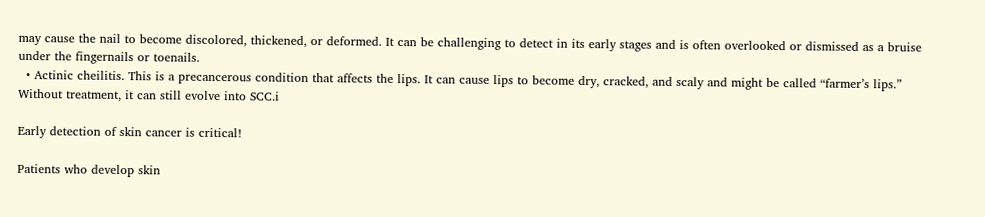may cause the nail to become discolored, thickened, or deformed. It can be challenging to detect in its early stages and is often overlooked or dismissed as a bruise under the fingernails or toenails.
  • Actinic cheilitis. This is a precancerous condition that affects the lips. It can cause lips to become dry, cracked, and scaly and might be called “farmer’s lips.” Without treatment, it can still evolve into SCC.i

Early detection of skin cancer is critical!

Patients who develop skin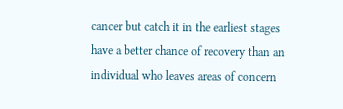cancer but catch it in the earliest stages have a better chance of recovery than an individual who leaves areas of concern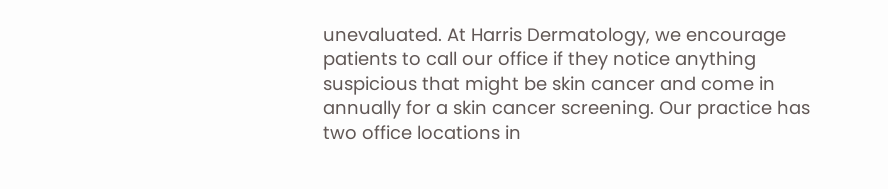unevaluated. At Harris Dermatology, we encourage patients to call our office if they notice anything suspicious that might be skin cancer and come in annually for a skin cancer screening. Our practice has two office locations in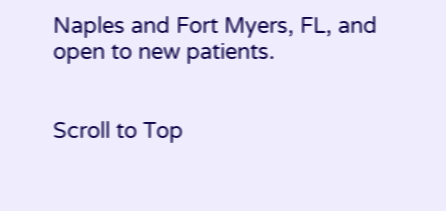Naples and Fort Myers, FL, and open to new patients.


Scroll to Top